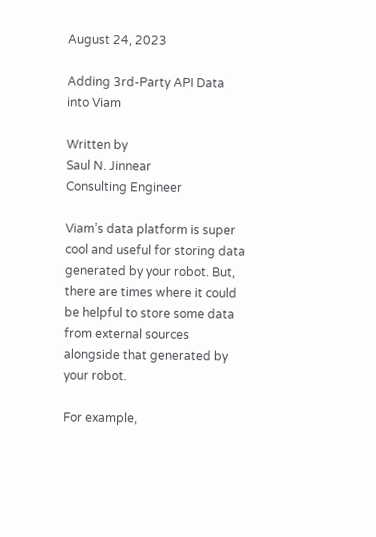August 24, 2023

Adding 3rd-Party API Data into Viam

Written by
Saul N. Jinnear
Consulting Engineer

Viam’s data platform is super cool and useful for storing data generated by your robot. But, there are times where it could be helpful to store some data from external sources alongside that generated by your robot.

For example,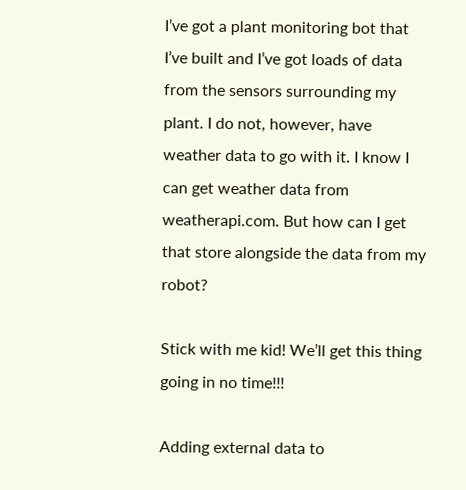I’ve got a plant monitoring bot that I’ve built and I’ve got loads of data from the sensors surrounding my plant. I do not, however, have weather data to go with it. I know I can get weather data from weatherapi.com. But how can I get that store alongside the data from my robot?

Stick with me kid! We’ll get this thing going in no time!!!

Adding external data to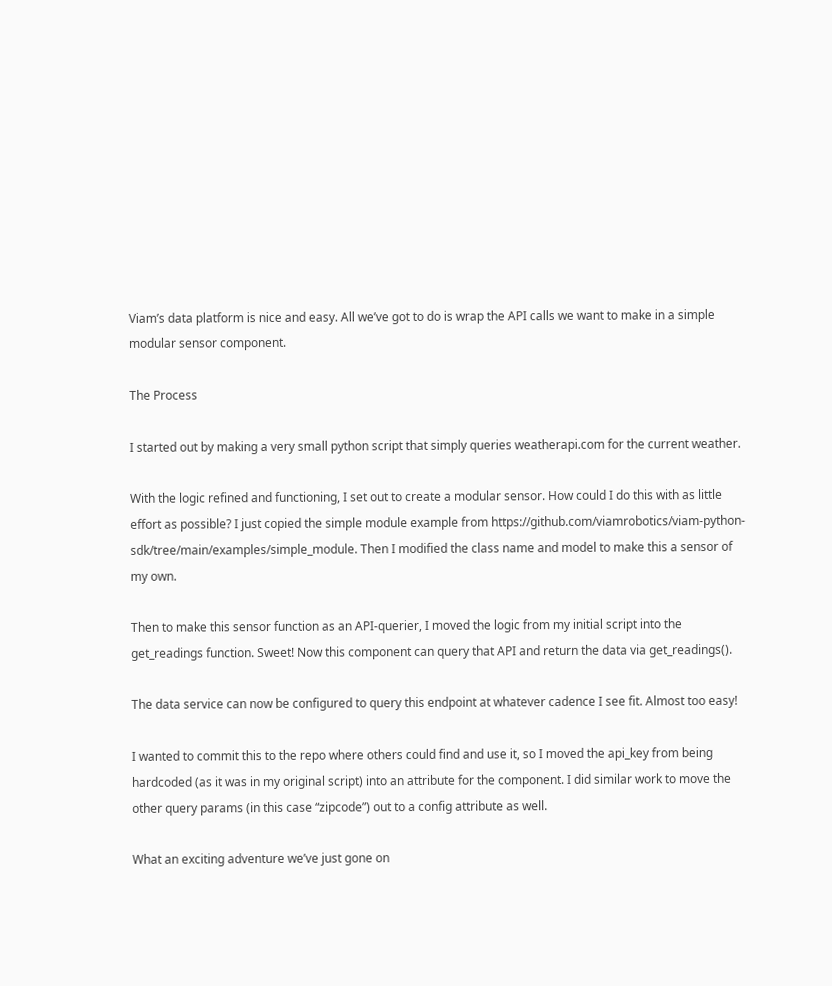Viam’s data platform is nice and easy. All we’ve got to do is wrap the API calls we want to make in a simple modular sensor component.

The Process

I started out by making a very small python script that simply queries weatherapi.com for the current weather.

With the logic refined and functioning, I set out to create a modular sensor. How could I do this with as little effort as possible? I just copied the simple module example from https://github.com/viamrobotics/viam-python-sdk/tree/main/examples/simple_module. Then I modified the class name and model to make this a sensor of my own.

Then to make this sensor function as an API-querier, I moved the logic from my initial script into the get_readings function. Sweet! Now this component can query that API and return the data via get_readings().

The data service can now be configured to query this endpoint at whatever cadence I see fit. Almost too easy!

I wanted to commit this to the repo where others could find and use it, so I moved the api_key from being hardcoded (as it was in my original script) into an attribute for the component. I did similar work to move the other query params (in this case “zipcode”) out to a config attribute as well.

What an exciting adventure we’ve just gone on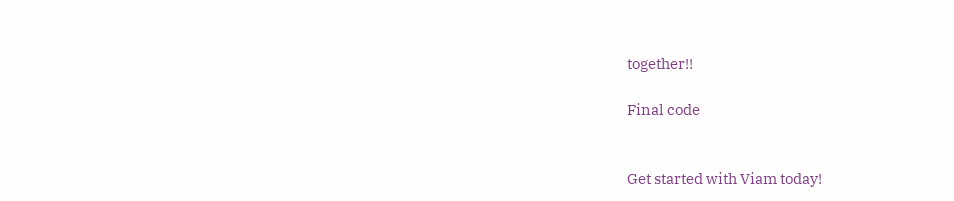together!!

Final code


Get started with Viam today!